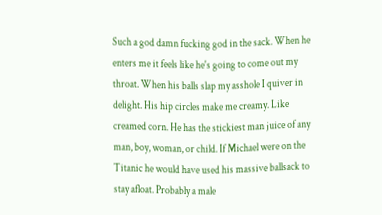Such a god damn fucking god in the sack. When he enters me it feels like he's going to come out my throat. When his balls slap my asshole I quiver in delight. His hip circles make me creamy. Like creamed corn. He has the stickiest man juice of any man, boy, woman, or child. If Michael were on the Titanic he would have used his massive ballsack to stay afloat. Probably a male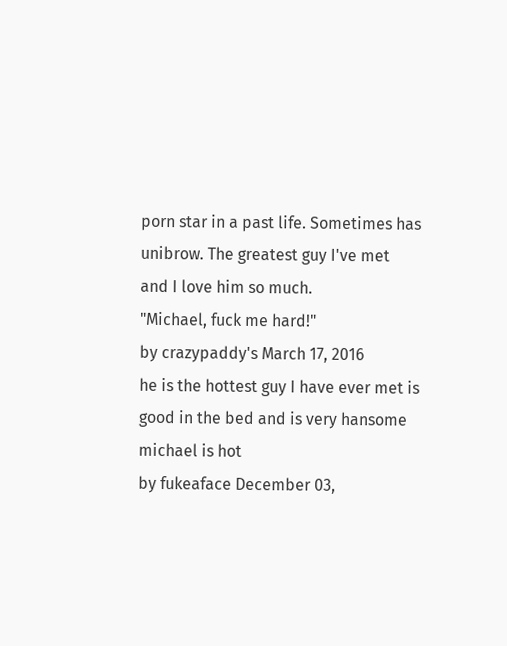porn star in a past life. Sometimes has unibrow. The greatest guy I've met and I love him so much.
"Michael, fuck me hard!"
by crazypaddy's March 17, 2016
he is the hottest guy I have ever met is good in the bed and is very hansome
michael is hot
by fukeaface December 03,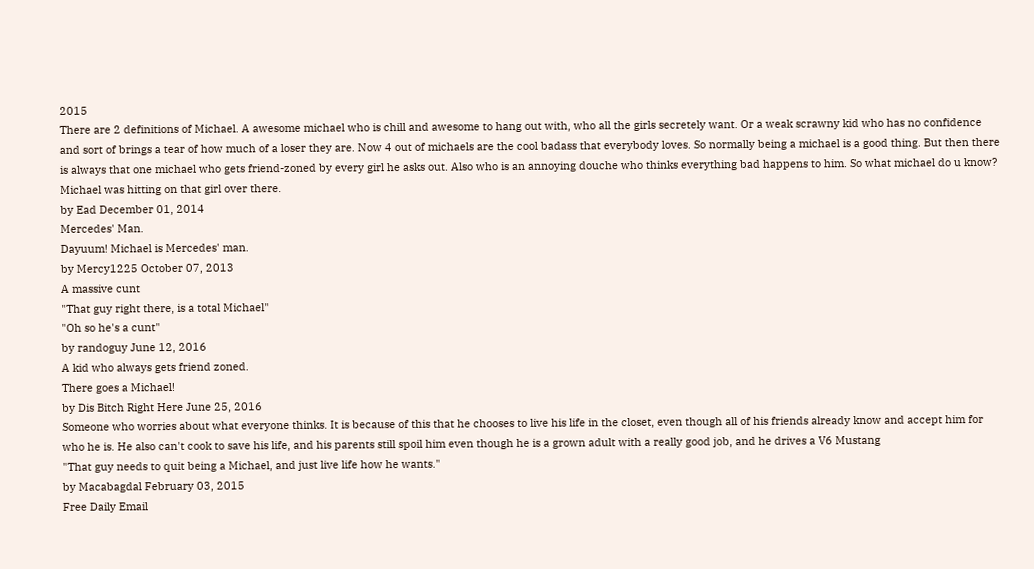2015
There are 2 definitions of Michael. A awesome michael who is chill and awesome to hang out with, who all the girls secretely want. Or a weak scrawny kid who has no confidence and sort of brings a tear of how much of a loser they are. Now 4 out of michaels are the cool badass that everybody loves. So normally being a michael is a good thing. But then there is always that one michael who gets friend-zoned by every girl he asks out. Also who is an annoying douche who thinks everything bad happens to him. So what michael do u know?
Michael was hitting on that girl over there.
by Ead December 01, 2014
Mercedes' Man.
Dayuum! Michael is Mercedes' man.
by Mercy1225 October 07, 2013
A massive cunt
"That guy right there, is a total Michael"
"Oh so he's a cunt"
by randoguy June 12, 2016
A kid who always gets friend zoned.
There goes a Michael!
by Dis Bitch Right Here June 25, 2016
Someone who worries about what everyone thinks. It is because of this that he chooses to live his life in the closet, even though all of his friends already know and accept him for who he is. He also can't cook to save his life, and his parents still spoil him even though he is a grown adult with a really good job, and he drives a V6 Mustang
"That guy needs to quit being a Michael, and just live life how he wants."
by Macabagdal February 03, 2015
Free Daily Email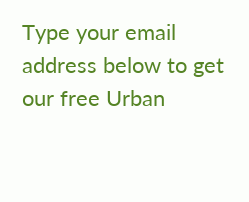Type your email address below to get our free Urban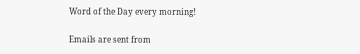Word of the Day every morning!

Emails are sent from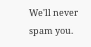We'll never spam you.